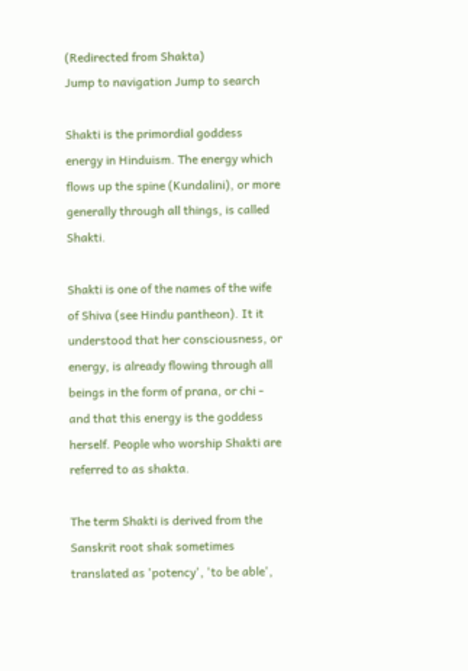(Redirected from Shakta)
Jump to navigation Jump to search

Shakti is the primordial goddess energy in Hinduism. The energy which flows up the spine (Kundalini), or more generally through all things, is called Shakti.

Shakti is one of the names of the wife of Shiva (see Hindu pantheon). It it understood that her consciousness, or energy, is already flowing through all beings in the form of prana, or chi - and that this energy is the goddess herself. People who worship Shakti are referred to as shakta.

The term Shakti is derived from the Sanskrit root shak sometimes translated as 'potency', 'to be able',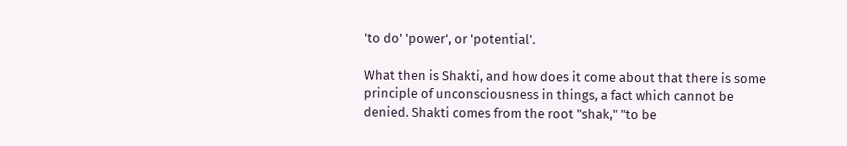'to do' 'power', or 'potential'.

What then is Shakti, and how does it come about that there is some principle of unconsciousness in things, a fact which cannot be denied. Shakti comes from the root "shak," "to be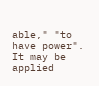able," "to have power". It may be applied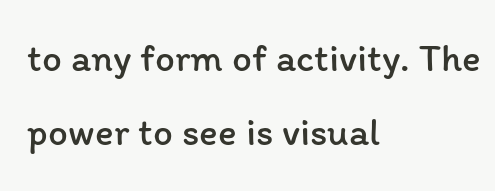to any form of activity. The power to see is visual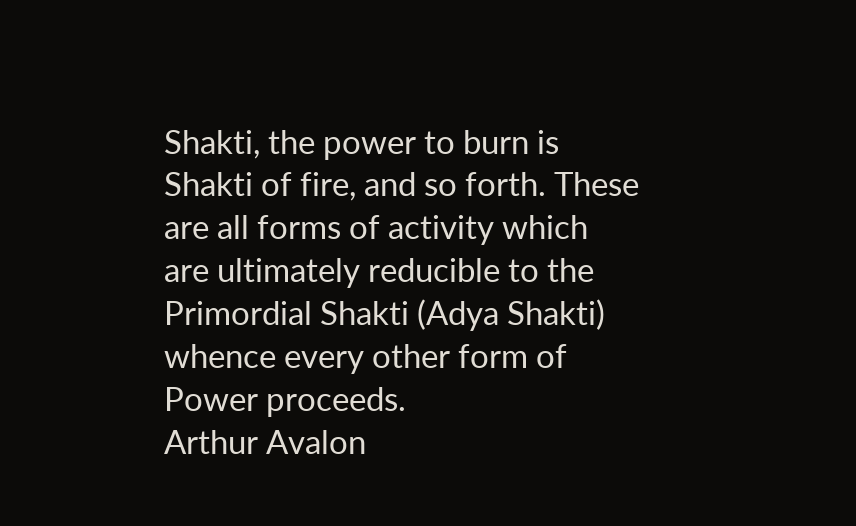Shakti, the power to burn is Shakti of fire, and so forth. These are all forms of activity which are ultimately reducible to the Primordial Shakti (Adya Shakti) whence every other form of Power proceeds.
Arthur Avalon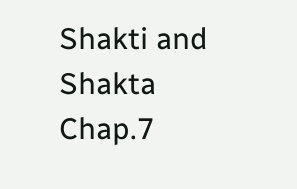Shakti and Shakta Chap.7